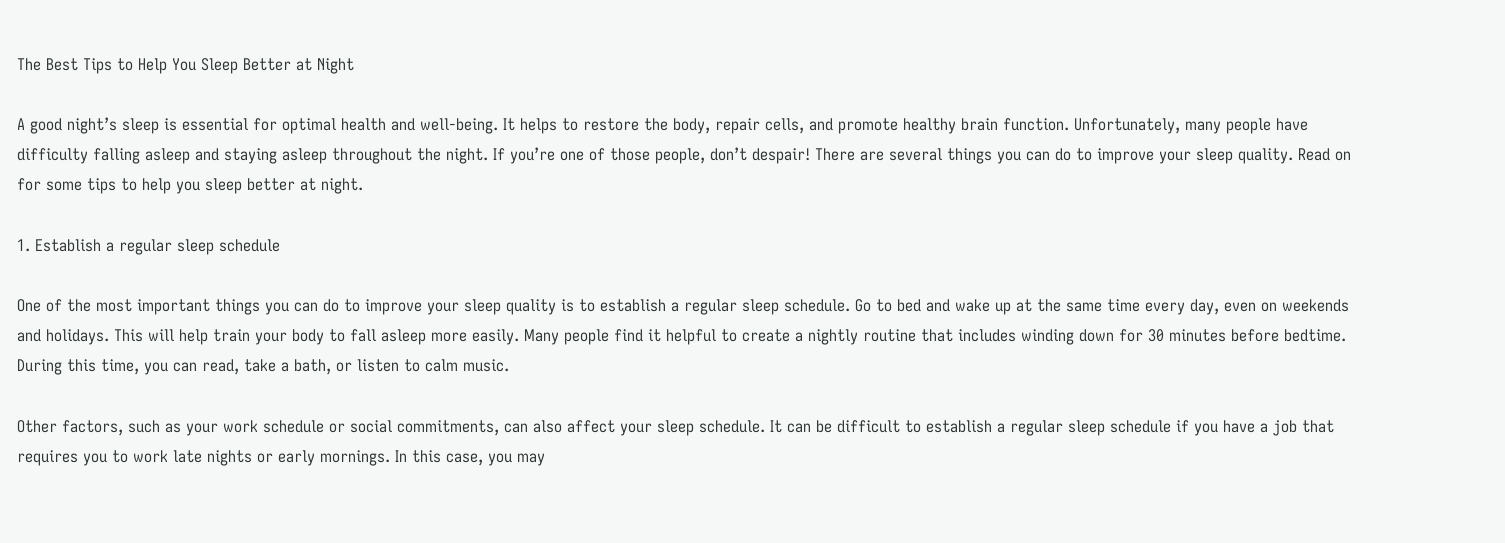The Best Tips to Help You Sleep Better at Night

A good night’s sleep is essential for optimal health and well-being. It helps to restore the body, repair cells, and promote healthy brain function. Unfortunately, many people have difficulty falling asleep and staying asleep throughout the night. If you’re one of those people, don’t despair! There are several things you can do to improve your sleep quality. Read on for some tips to help you sleep better at night.

1. Establish a regular sleep schedule

One of the most important things you can do to improve your sleep quality is to establish a regular sleep schedule. Go to bed and wake up at the same time every day, even on weekends and holidays. This will help train your body to fall asleep more easily. Many people find it helpful to create a nightly routine that includes winding down for 30 minutes before bedtime. During this time, you can read, take a bath, or listen to calm music.

Other factors, such as your work schedule or social commitments, can also affect your sleep schedule. It can be difficult to establish a regular sleep schedule if you have a job that requires you to work late nights or early mornings. In this case, you may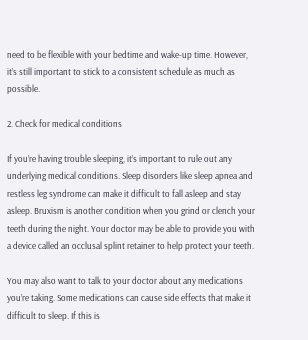need to be flexible with your bedtime and wake-up time. However, it’s still important to stick to a consistent schedule as much as possible.

2. Check for medical conditions

If you’re having trouble sleeping, it’s important to rule out any underlying medical conditions. Sleep disorders like sleep apnea and restless leg syndrome can make it difficult to fall asleep and stay asleep. Bruxism is another condition when you grind or clench your teeth during the night. Your doctor may be able to provide you with a device called an occlusal splint retainer to help protect your teeth.

You may also want to talk to your doctor about any medications you’re taking. Some medications can cause side effects that make it difficult to sleep. If this is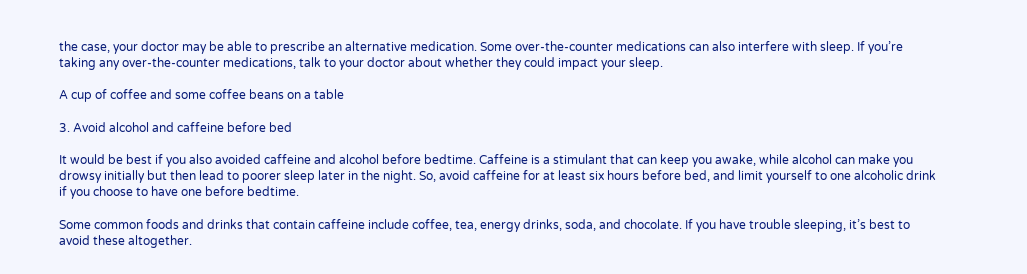the case, your doctor may be able to prescribe an alternative medication. Some over-the-counter medications can also interfere with sleep. If you’re taking any over-the-counter medications, talk to your doctor about whether they could impact your sleep.

A cup of coffee and some coffee beans on a table

3. Avoid alcohol and caffeine before bed

It would be best if you also avoided caffeine and alcohol before bedtime. Caffeine is a stimulant that can keep you awake, while alcohol can make you drowsy initially but then lead to poorer sleep later in the night. So, avoid caffeine for at least six hours before bed, and limit yourself to one alcoholic drink if you choose to have one before bedtime.

Some common foods and drinks that contain caffeine include coffee, tea, energy drinks, soda, and chocolate. If you have trouble sleeping, it’s best to avoid these altogether.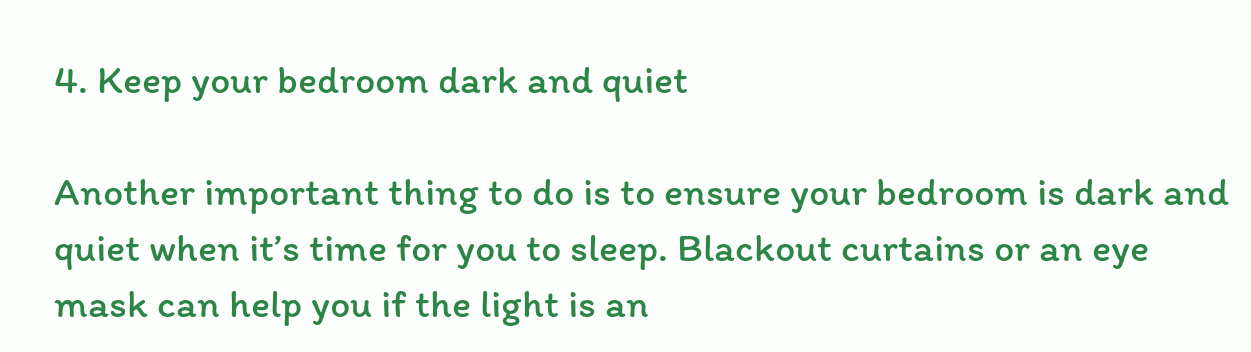4. Keep your bedroom dark and quiet

Another important thing to do is to ensure your bedroom is dark and quiet when it’s time for you to sleep. Blackout curtains or an eye mask can help you if the light is an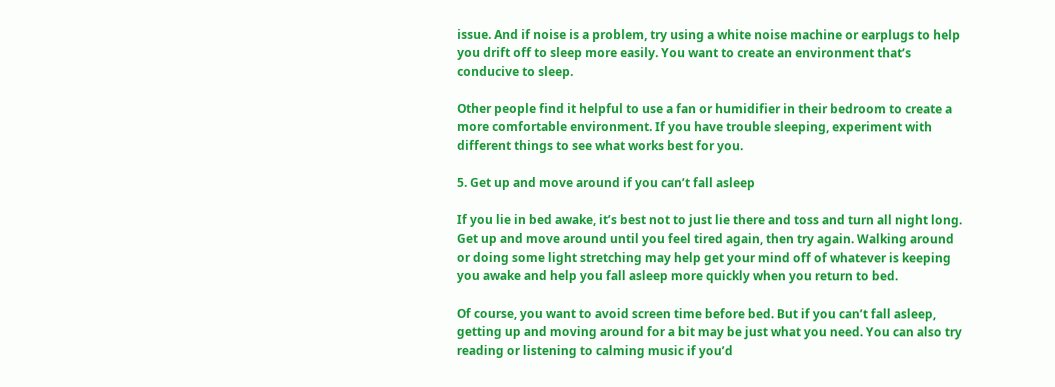issue. And if noise is a problem, try using a white noise machine or earplugs to help you drift off to sleep more easily. You want to create an environment that’s conducive to sleep.

Other people find it helpful to use a fan or humidifier in their bedroom to create a more comfortable environment. If you have trouble sleeping, experiment with different things to see what works best for you.

5. Get up and move around if you can’t fall asleep

If you lie in bed awake, it’s best not to just lie there and toss and turn all night long. Get up and move around until you feel tired again, then try again. Walking around or doing some light stretching may help get your mind off of whatever is keeping you awake and help you fall asleep more quickly when you return to bed.

Of course, you want to avoid screen time before bed. But if you can’t fall asleep, getting up and moving around for a bit may be just what you need. You can also try reading or listening to calming music if you’d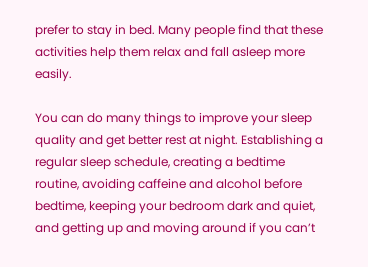prefer to stay in bed. Many people find that these activities help them relax and fall asleep more easily.

You can do many things to improve your sleep quality and get better rest at night. Establishing a regular sleep schedule, creating a bedtime routine, avoiding caffeine and alcohol before bedtime, keeping your bedroom dark and quiet, and getting up and moving around if you can’t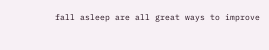fall asleep are all great ways to improve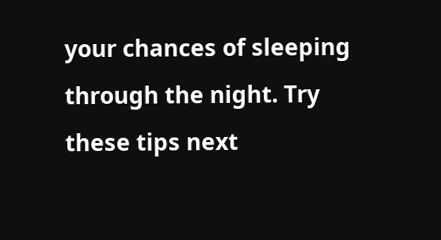your chances of sleeping through the night. Try these tips next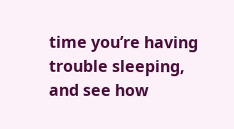time you’re having trouble sleeping, and see how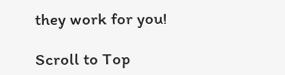they work for you!

Scroll to Top